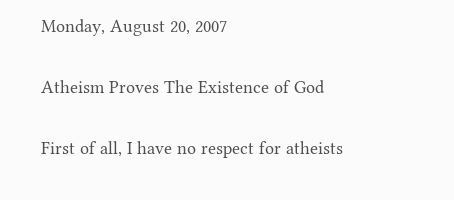Monday, August 20, 2007

Atheism Proves The Existence of God

First of all, I have no respect for atheists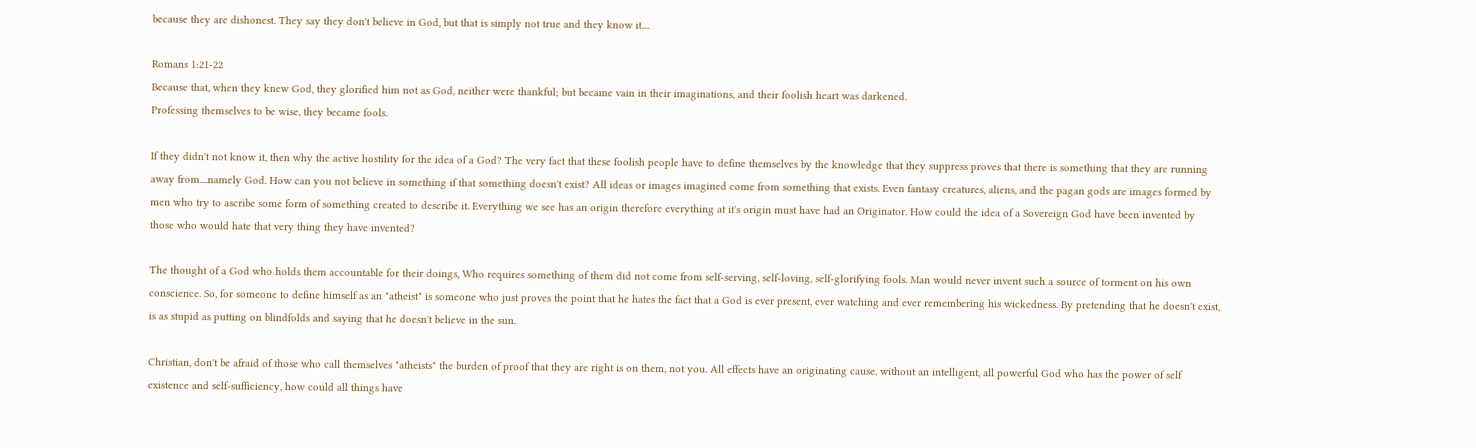because they are dishonest. They say they don't believe in God, but that is simply not true and they know it....

Romans 1:21-22
Because that, when they knew God, they glorified him not as God, neither were thankful; but became vain in their imaginations, and their foolish heart was darkened.
Professing themselves to be wise, they became fools.

If they didn't not know it, then why the active hostility for the idea of a God? The very fact that these foolish people have to define themselves by the knowledge that they suppress proves that there is something that they are running away from....namely God. How can you not believe in something if that something doesn't exist? All ideas or images imagined come from something that exists. Even fantasy creatures, aliens, and the pagan gods are images formed by men who try to ascribe some form of something created to describe it. Everything we see has an origin therefore everything at it's origin must have had an Originator. How could the idea of a Sovereign God have been invented by those who would hate that very thing they have invented?

The thought of a God who holds them accountable for their doings, Who requires something of them did not come from self-serving, self-loving, self-glorifying fools. Man would never invent such a source of torment on his own conscience. So, for someone to define himself as an "atheist" is someone who just proves the point that he hates the fact that a God is ever present, ever watching and ever remembering his wickedness. By pretending that he doesn't exist, is as stupid as putting on blindfolds and saying that he doesn't believe in the sun.

Christian, don't be afraid of those who call themselves "atheists" the burden of proof that they are right is on them, not you. All effects have an originating cause, without an intelligent, all powerful God who has the power of self existence and self-sufficiency, how could all things have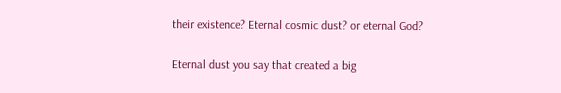their existence? Eternal cosmic dust? or eternal God?

Eternal dust you say that created a big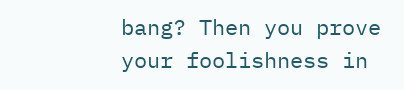bang? Then you prove your foolishness in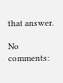that answer.

No comments: